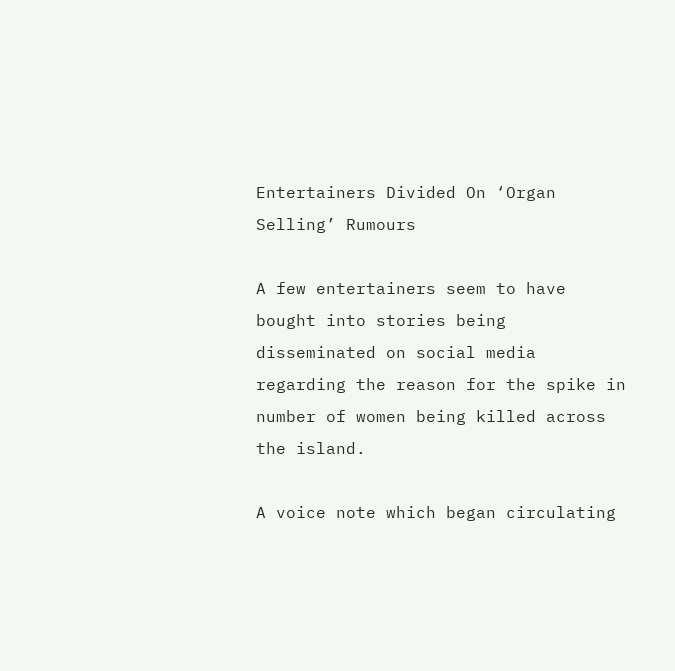Entertainers Divided On ‘Organ Selling’ Rumours

A few entertainers seem to have bought into stories being disseminated on social media regarding the reason for the spike in number of women being killed across the island.

A voice note which began circulating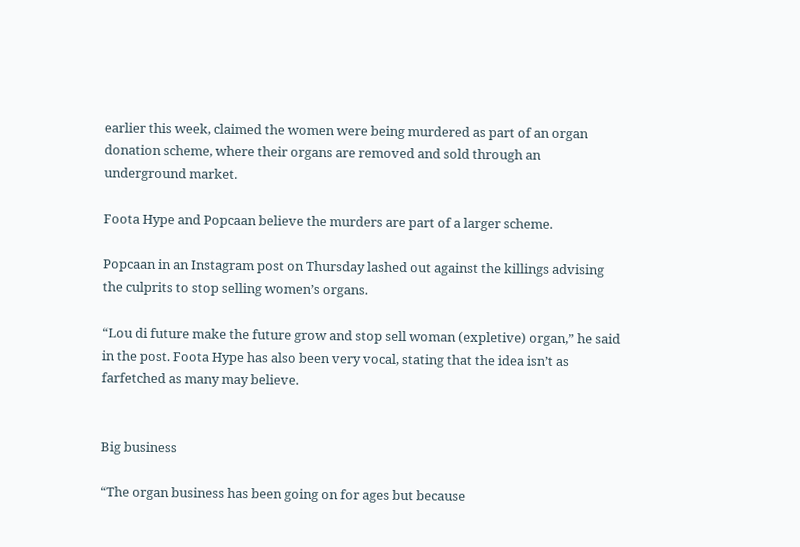earlier this week, claimed the women were being murdered as part of an organ donation scheme, where their organs are removed and sold through an underground market.

Foota Hype and Popcaan believe the murders are part of a larger scheme.

Popcaan in an Instagram post on Thursday lashed out against the killings advising the culprits to stop selling women’s organs.

“Lou di future make the future grow and stop sell woman (expletive) organ,” he said in the post. Foota Hype has also been very vocal, stating that the idea isn’t as farfetched as many may believe.


Big business

“The organ business has been going on for ages but because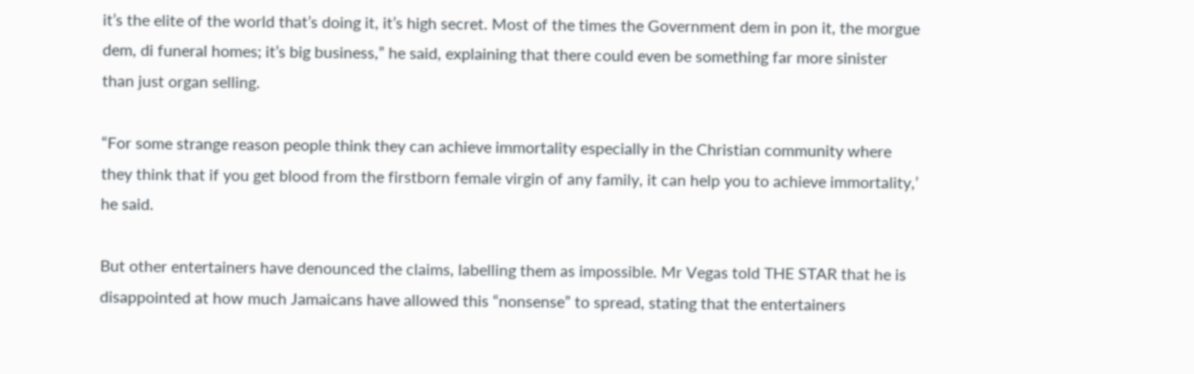it’s the elite of the world that’s doing it, it’s high secret. Most of the times the Government dem in pon it, the morgue dem, di funeral homes; it’s big business,” he said, explaining that there could even be something far more sinister than just organ selling.

“For some strange reason people think they can achieve immortality especially in the Christian community where they think that if you get blood from the firstborn female virgin of any family, it can help you to achieve immortality,’ he said.

But other entertainers have denounced the claims, labelling them as impossible. Mr Vegas told THE STAR that he is disappointed at how much Jamaicans have allowed this “nonsense” to spread, stating that the entertainers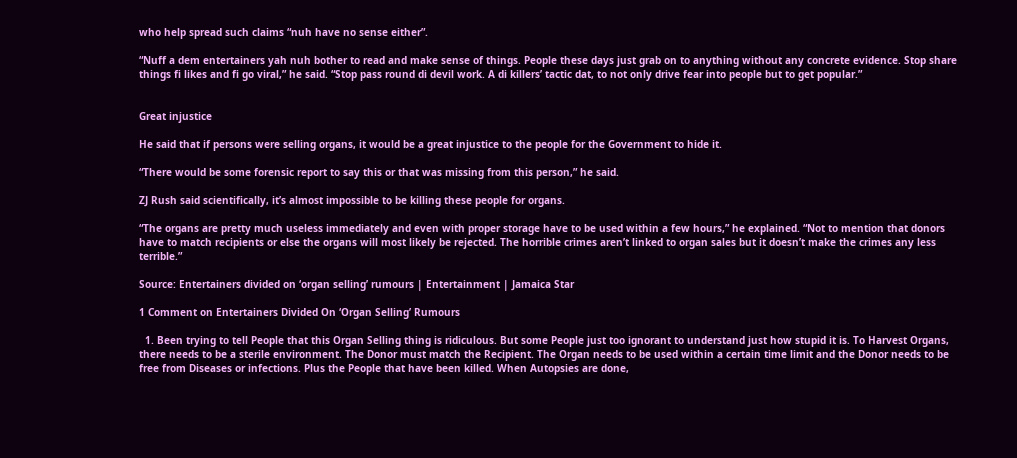who help spread such claims “nuh have no sense either”.

“Nuff a dem entertainers yah nuh bother to read and make sense of things. People these days just grab on to anything without any concrete evidence. Stop share things fi likes and fi go viral,” he said. “Stop pass round di devil work. A di killers’ tactic dat, to not only drive fear into people but to get popular.”


Great injustice

He said that if persons were selling organs, it would be a great injustice to the people for the Government to hide it.

“There would be some forensic report to say this or that was missing from this person,” he said.

ZJ Rush said scientifically, it’s almost impossible to be killing these people for organs.

“The organs are pretty much useless immediately and even with proper storage have to be used within a few hours,” he explained. “Not to mention that donors have to match recipients or else the organs will most likely be rejected. The horrible crimes aren’t linked to organ sales but it doesn’t make the crimes any less terrible.”

Source: Entertainers divided on ‘organ selling’ rumours | Entertainment | Jamaica Star

1 Comment on Entertainers Divided On ‘Organ Selling’ Rumours

  1. Been trying to tell People that this Organ Selling thing is ridiculous. But some People just too ignorant to understand just how stupid it is. To Harvest Organs, there needs to be a sterile environment. The Donor must match the Recipient. The Organ needs to be used within a certain time limit and the Donor needs to be free from Diseases or infections. Plus the People that have been killed. When Autopsies are done,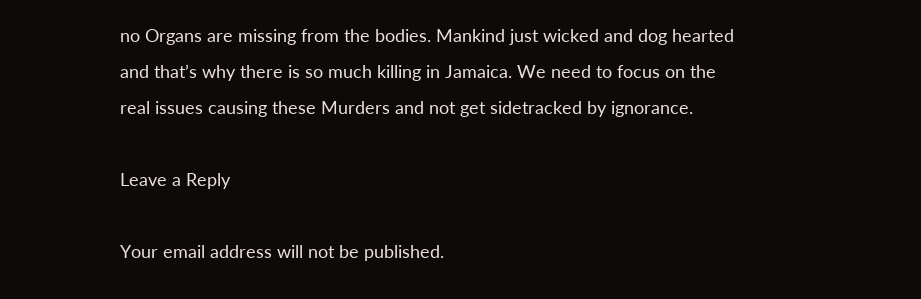no Organs are missing from the bodies. Mankind just wicked and dog hearted and that’s why there is so much killing in Jamaica. We need to focus on the real issues causing these Murders and not get sidetracked by ignorance.

Leave a Reply

Your email address will not be published.